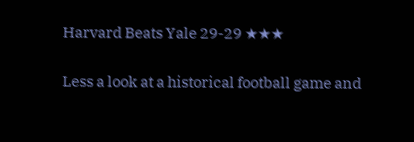Harvard Beats Yale 29-29 ★★★

Less a look at a historical football game and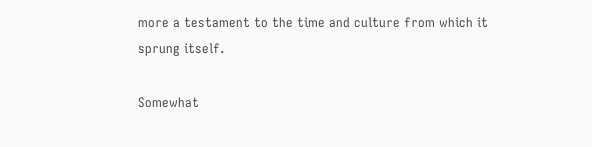more a testament to the time and culture from which it sprung itself.

Somewhat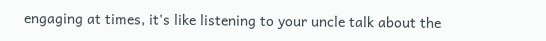engaging at times, it's like listening to your uncle talk about the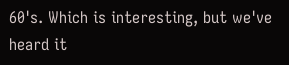60's. Which is interesting, but we've heard it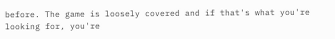before. The game is loosely covered and if that's what you're looking for, you're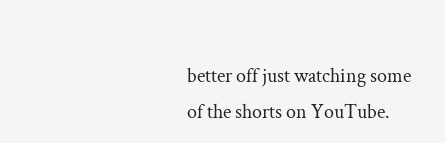better off just watching some of the shorts on YouTube.